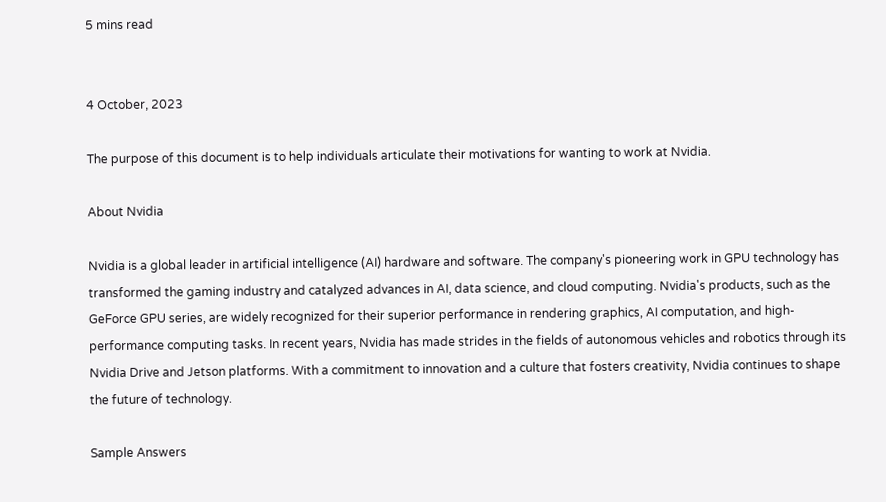5 mins read


4 October, 2023

The purpose of this document is to help individuals articulate their motivations for wanting to work at Nvidia.

About Nvidia

Nvidia is a global leader in artificial intelligence (AI) hardware and software. The company's pioneering work in GPU technology has transformed the gaming industry and catalyzed advances in AI, data science, and cloud computing. Nvidia's products, such as the GeForce GPU series, are widely recognized for their superior performance in rendering graphics, AI computation, and high-performance computing tasks. In recent years, Nvidia has made strides in the fields of autonomous vehicles and robotics through its Nvidia Drive and Jetson platforms. With a commitment to innovation and a culture that fosters creativity, Nvidia continues to shape the future of technology.

Sample Answers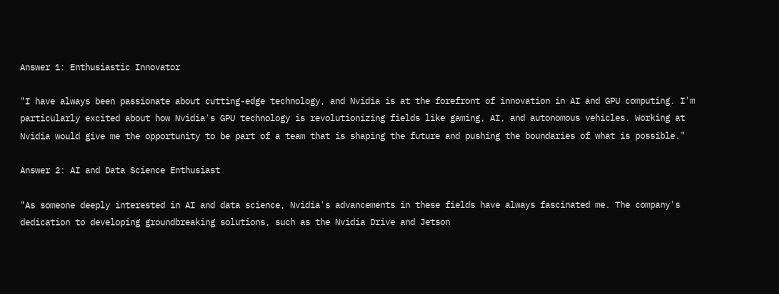Answer 1: Enthusiastic Innovator

"I have always been passionate about cutting-edge technology, and Nvidia is at the forefront of innovation in AI and GPU computing. I'm particularly excited about how Nvidia's GPU technology is revolutionizing fields like gaming, AI, and autonomous vehicles. Working at Nvidia would give me the opportunity to be part of a team that is shaping the future and pushing the boundaries of what is possible."

Answer 2: AI and Data Science Enthusiast

"As someone deeply interested in AI and data science, Nvidia's advancements in these fields have always fascinated me. The company's dedication to developing groundbreaking solutions, such as the Nvidia Drive and Jetson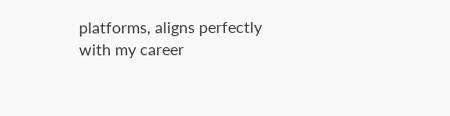platforms, aligns perfectly with my career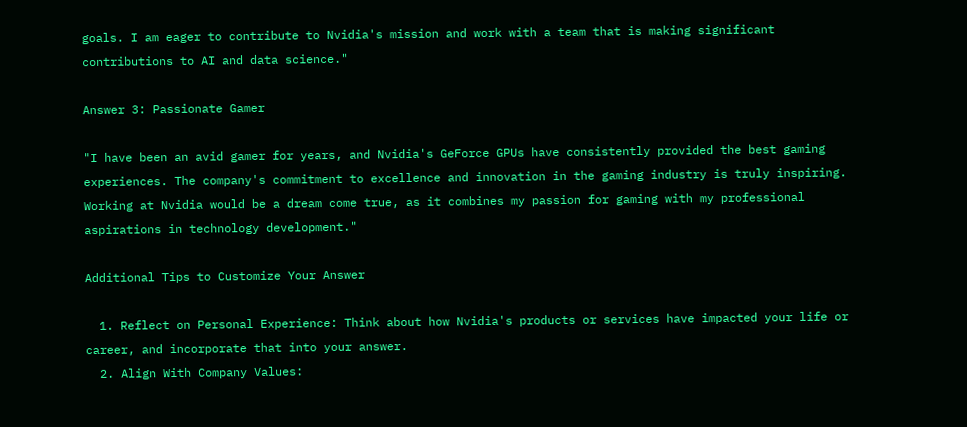goals. I am eager to contribute to Nvidia's mission and work with a team that is making significant contributions to AI and data science."

Answer 3: Passionate Gamer

"I have been an avid gamer for years, and Nvidia's GeForce GPUs have consistently provided the best gaming experiences. The company's commitment to excellence and innovation in the gaming industry is truly inspiring. Working at Nvidia would be a dream come true, as it combines my passion for gaming with my professional aspirations in technology development."

Additional Tips to Customize Your Answer

  1. Reflect on Personal Experience: Think about how Nvidia's products or services have impacted your life or career, and incorporate that into your answer.
  2. Align With Company Values: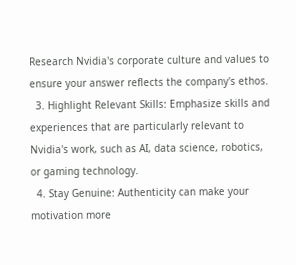Research Nvidia's corporate culture and values to ensure your answer reflects the company's ethos.
  3. Highlight Relevant Skills: Emphasize skills and experiences that are particularly relevant to Nvidia's work, such as AI, data science, robotics, or gaming technology.
  4. Stay Genuine: Authenticity can make your motivation more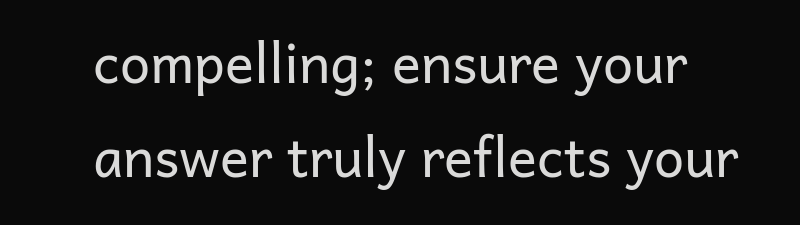compelling; ensure your answer truly reflects your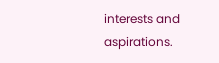interests and aspirations.